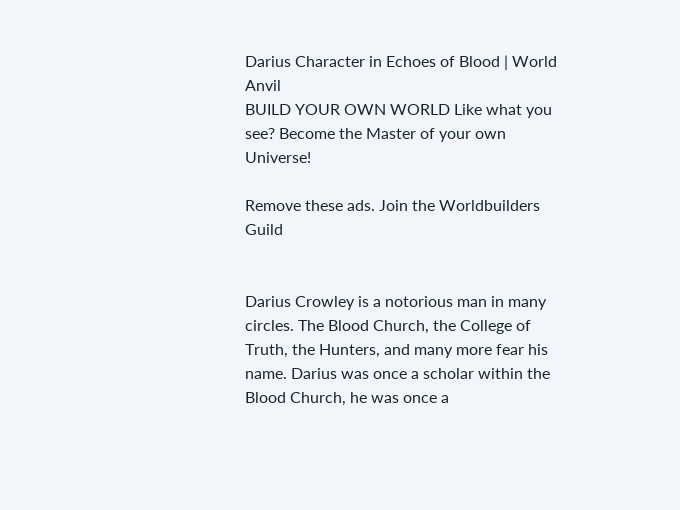Darius Character in Echoes of Blood | World Anvil
BUILD YOUR OWN WORLD Like what you see? Become the Master of your own Universe!

Remove these ads. Join the Worldbuilders Guild


Darius Crowley is a notorious man in many circles. The Blood Church, the College of Truth, the Hunters, and many more fear his name. Darius was once a scholar within the Blood Church, he was once a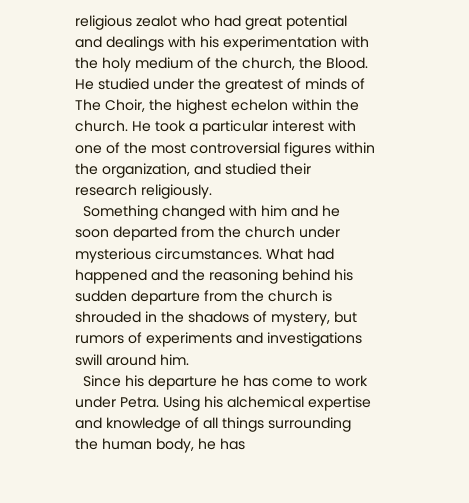religious zealot who had great potential and dealings with his experimentation with the holy medium of the church, the Blood. He studied under the greatest of minds of The Choir, the highest echelon within the church. He took a particular interest with one of the most controversial figures within the organization, and studied their research religiously.
  Something changed with him and he soon departed from the church under mysterious circumstances. What had happened and the reasoning behind his sudden departure from the church is shrouded in the shadows of mystery, but rumors of experiments and investigations swill around him.
  Since his departure he has come to work under Petra. Using his alchemical expertise and knowledge of all things surrounding the human body, he has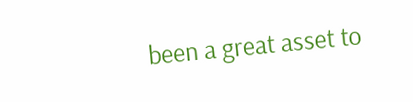been a great asset to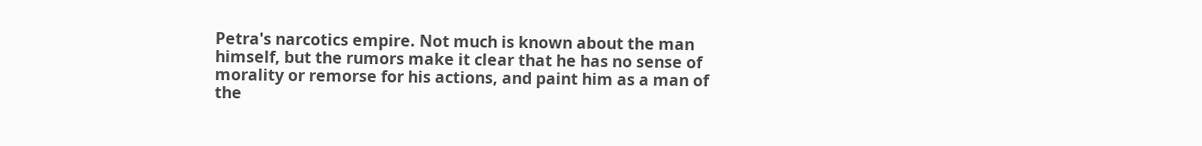Petra's narcotics empire. Not much is known about the man himself, but the rumors make it clear that he has no sense of morality or remorse for his actions, and paint him as a man of the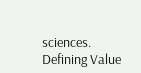sciences.
Defining Value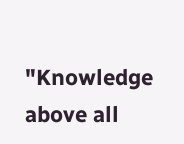"Knowledge above all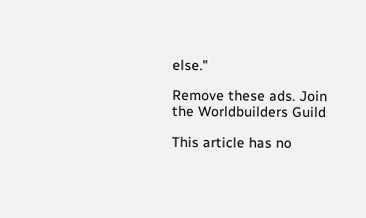else."

Remove these ads. Join the Worldbuilders Guild

This article has no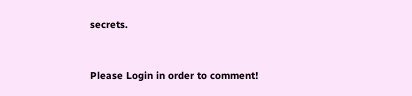secrets.


Please Login in order to comment!